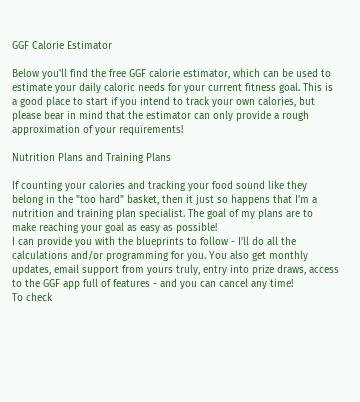GGF Calorie Estimator

Below you'll find the free GGF calorie estimator, which can be used to estimate your daily caloric needs for your current fitness goal. This is a good place to start if you intend to track your own calories, but please bear in mind that the estimator can only provide a rough approximation of your requirements!

Nutrition Plans and Training Plans

If counting your calories and tracking your food sound like they belong in the "too hard" basket, then it just so happens that I'm a nutrition and training plan specialist. The goal of my plans are to make reaching your goal as easy as possible!
I can provide you with the blueprints to follow - I'll do all the calculations and/or programming for you. You also get monthly updates, email support from yours truly, entry into prize draws, access to the GGF app full of features - and you can cancel any time!
To check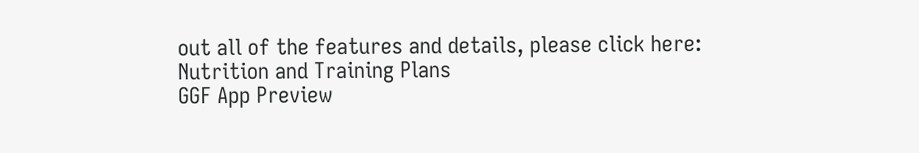out all of the features and details, please click here:
Nutrition and Training Plans
GGF App Preview